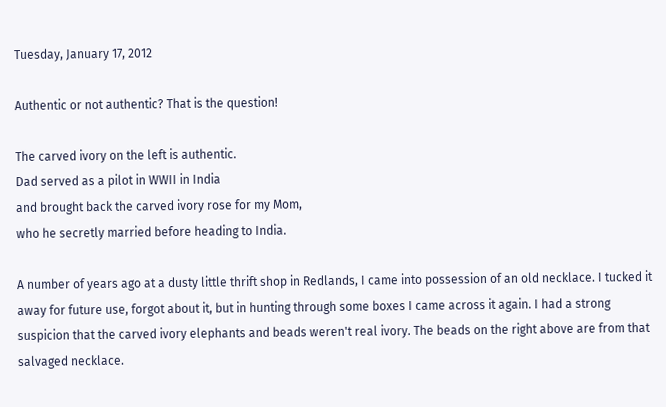Tuesday, January 17, 2012

Authentic or not authentic? That is the question!

The carved ivory on the left is authentic.
Dad served as a pilot in WWII in India
and brought back the carved ivory rose for my Mom,
who he secretly married before heading to India.

A number of years ago at a dusty little thrift shop in Redlands, I came into possession of an old necklace. I tucked it away for future use, forgot about it, but in hunting through some boxes I came across it again. I had a strong suspicion that the carved ivory elephants and beads weren't real ivory. The beads on the right above are from that salvaged necklace.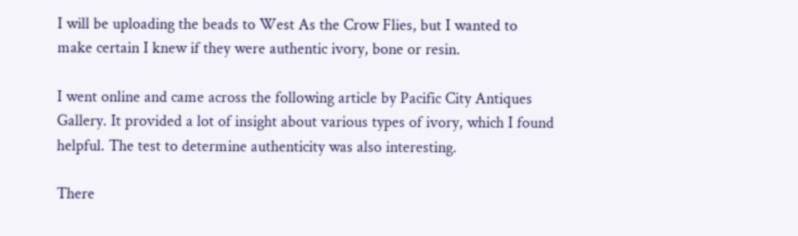I will be uploading the beads to West As the Crow Flies, but I wanted to make certain I knew if they were authentic ivory, bone or resin.

I went online and came across the following article by Pacific City Antiques Gallery. It provided a lot of insight about various types of ivory, which I found helpful. The test to determine authenticity was also interesting.

There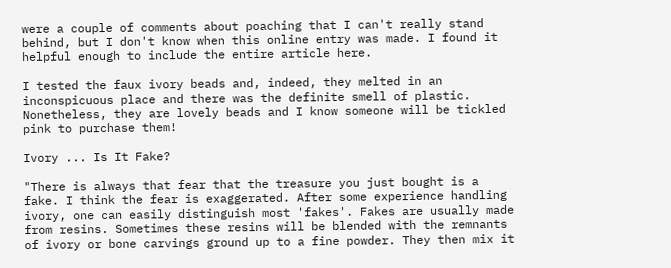were a couple of comments about poaching that I can't really stand behind, but I don't know when this online entry was made. I found it helpful enough to include the entire article here.

I tested the faux ivory beads and, indeed, they melted in an inconspicuous place and there was the definite smell of plastic. Nonetheless, they are lovely beads and I know someone will be tickled pink to purchase them!

Ivory ... Is It Fake?

"There is always that fear that the treasure you just bought is a fake. I think the fear is exaggerated. After some experience handling ivory, one can easily distinguish most 'fakes'. Fakes are usually made from resins. Sometimes these resins will be blended with the remnants of ivory or bone carvings ground up to a fine powder. They then mix it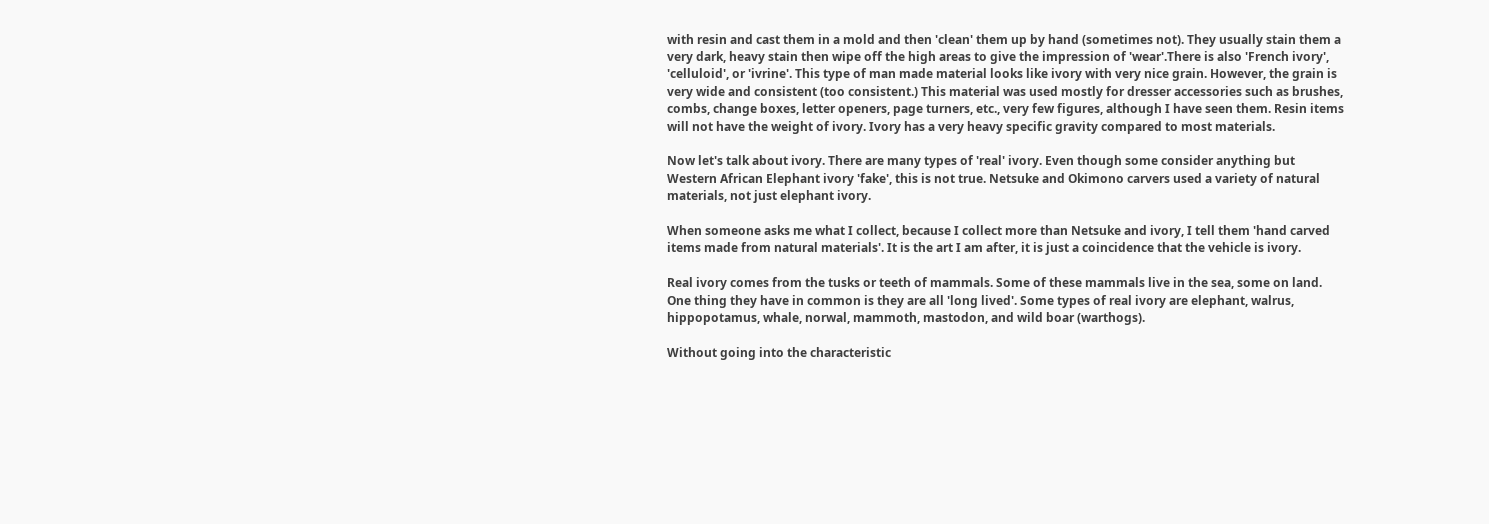with resin and cast them in a mold and then 'clean' them up by hand (sometimes not). They usually stain them a very dark, heavy stain then wipe off the high areas to give the impression of 'wear'.There is also 'French ivory', 'celluloid', or 'ivrine'. This type of man made material looks like ivory with very nice grain. However, the grain is very wide and consistent (too consistent.) This material was used mostly for dresser accessories such as brushes, combs, change boxes, letter openers, page turners, etc., very few figures, although I have seen them. Resin items will not have the weight of ivory. Ivory has a very heavy specific gravity compared to most materials.

Now let's talk about ivory. There are many types of 'real' ivory. Even though some consider anything but Western African Elephant ivory 'fake', this is not true. Netsuke and Okimono carvers used a variety of natural materials, not just elephant ivory.

When someone asks me what I collect, because I collect more than Netsuke and ivory, I tell them 'hand carved items made from natural materials'. It is the art I am after, it is just a coincidence that the vehicle is ivory.

Real ivory comes from the tusks or teeth of mammals. Some of these mammals live in the sea, some on land. One thing they have in common is they are all 'long lived'. Some types of real ivory are elephant, walrus, hippopotamus, whale, norwal, mammoth, mastodon, and wild boar (warthogs).

Without going into the characteristic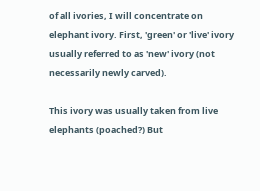of all ivories, I will concentrate on elephant ivory. First, 'green' or 'live' ivory usually referred to as 'new' ivory (not necessarily newly carved).

This ivory was usually taken from live elephants (poached?) But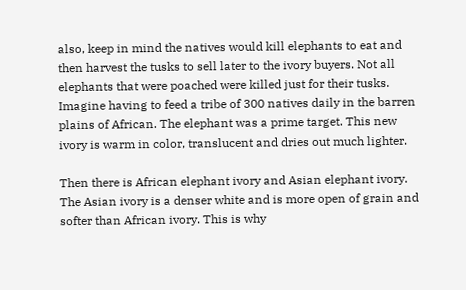also, keep in mind the natives would kill elephants to eat and then harvest the tusks to sell later to the ivory buyers. Not all elephants that were poached were killed just for their tusks. Imagine having to feed a tribe of 300 natives daily in the barren plains of African. The elephant was a prime target. This new ivory is warm in color, translucent and dries out much lighter.

Then there is African elephant ivory and Asian elephant ivory. The Asian ivory is a denser white and is more open of grain and softer than African ivory. This is why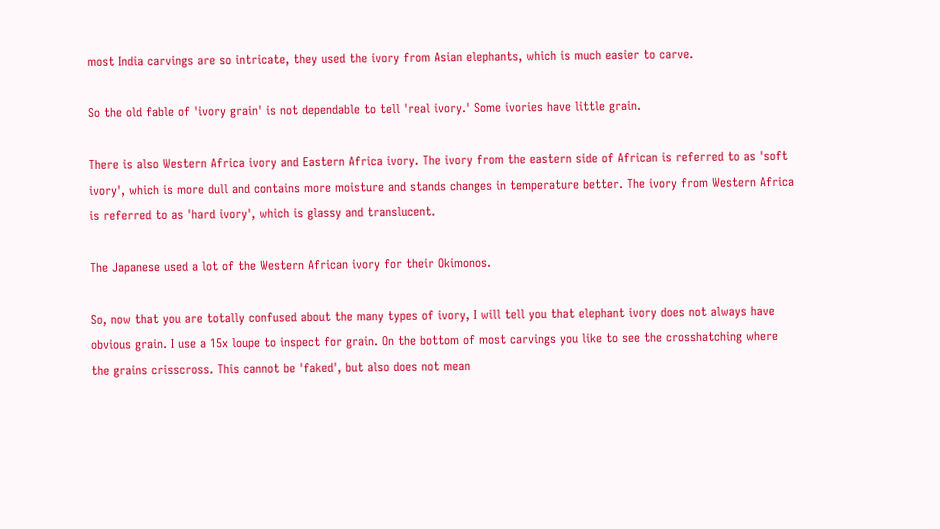most India carvings are so intricate, they used the ivory from Asian elephants, which is much easier to carve.

So the old fable of 'ivory grain' is not dependable to tell 'real ivory.' Some ivories have little grain.

There is also Western Africa ivory and Eastern Africa ivory. The ivory from the eastern side of African is referred to as 'soft ivory', which is more dull and contains more moisture and stands changes in temperature better. The ivory from Western Africa is referred to as 'hard ivory', which is glassy and translucent.

The Japanese used a lot of the Western African ivory for their Okimonos.

So, now that you are totally confused about the many types of ivory, I will tell you that elephant ivory does not always have obvious grain. I use a 15x loupe to inspect for grain. On the bottom of most carvings you like to see the crosshatching where the grains crisscross. This cannot be 'faked', but also does not mean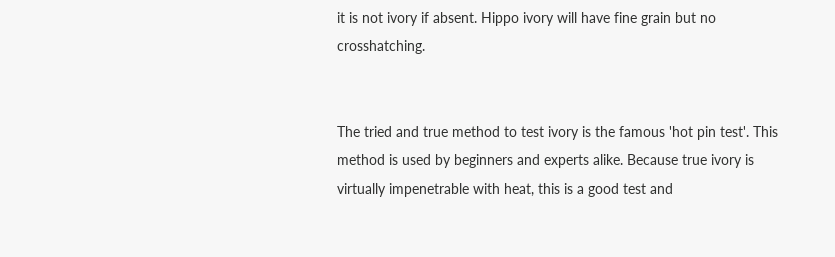it is not ivory if absent. Hippo ivory will have fine grain but no crosshatching.


The tried and true method to test ivory is the famous 'hot pin test'. This method is used by beginners and experts alike. Because true ivory is virtually impenetrable with heat, this is a good test and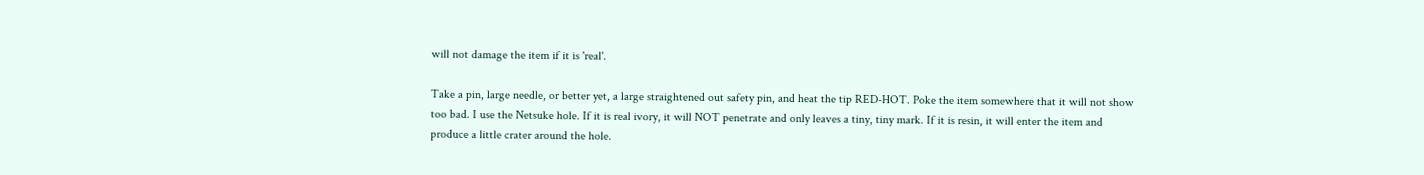will not damage the item if it is 'real'.

Take a pin, large needle, or better yet, a large straightened out safety pin, and heat the tip RED-HOT. Poke the item somewhere that it will not show too bad. I use the Netsuke hole. If it is real ivory, it will NOT penetrate and only leaves a tiny, tiny mark. If it is resin, it will enter the item and produce a little crater around the hole.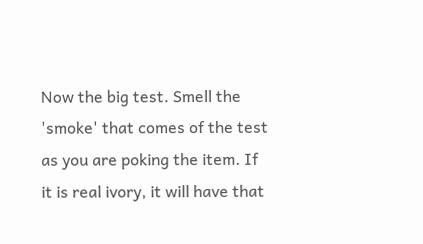Now the big test. Smell the 'smoke' that comes of the test as you are poking the item. If it is real ivory, it will have that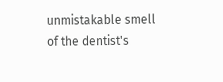unmistakable smell of the dentist's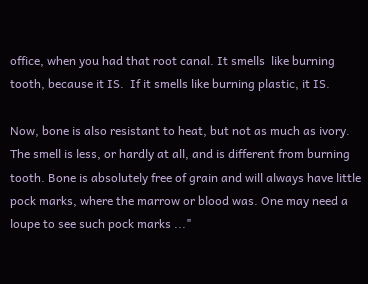office, when you had that root canal. It smells  like burning tooth, because it IS.  If it smells like burning plastic, it IS.

Now, bone is also resistant to heat, but not as much as ivory. The smell is less, or hardly at all, and is different from burning tooth. Bone is absolutely free of grain and will always have little pock marks, where the marrow or blood was. One may need a loupe to see such pock marks ..."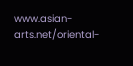www.asian-arts.net/oriental-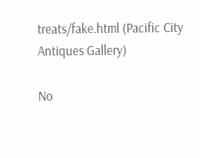treats/fake.html (Pacific City Antiques Gallery)

No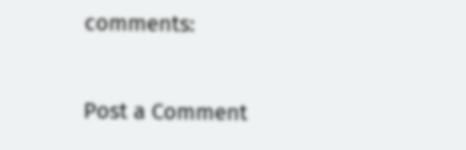comments:

Post a Comment